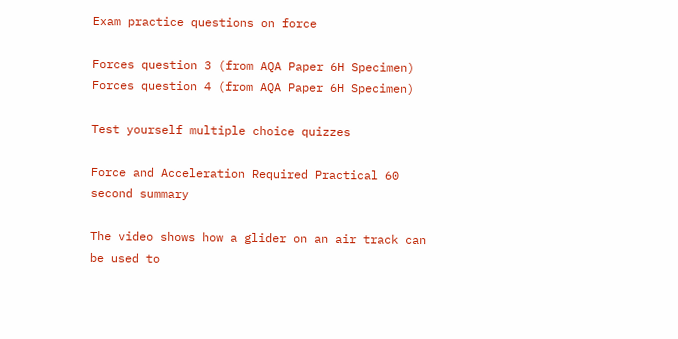Exam practice questions on force

Forces question 3 (from AQA Paper 6H Specimen)
Forces question 4 (from AQA Paper 6H Specimen)

Test yourself multiple choice quizzes

Force and Acceleration Required Practical 60 second summary

The video shows how a glider on an air track can be used to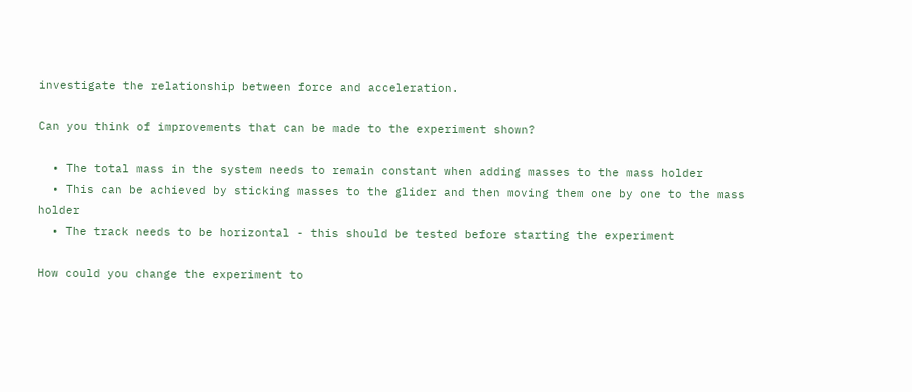investigate the relationship between force and acceleration.

Can you think of improvements that can be made to the experiment shown?

  • The total mass in the system needs to remain constant when adding masses to the mass holder
  • This can be achieved by sticking masses to the glider and then moving them one by one to the mass holder
  • The track needs to be horizontal - this should be tested before starting the experiment

How could you change the experiment to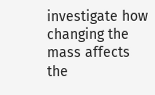investigate how changing the mass affects the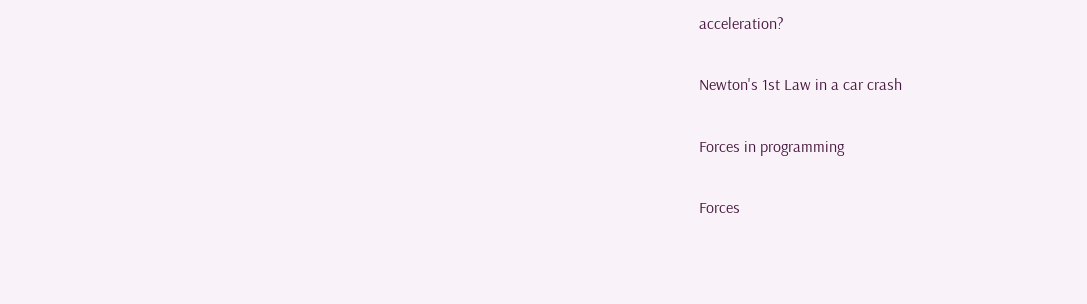acceleration?

Newton's 1st Law in a car crash

Forces in programming

Forces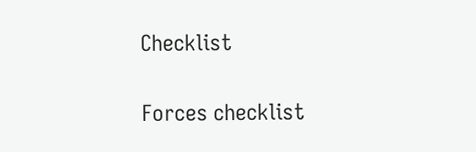Checklist

Forces checklist